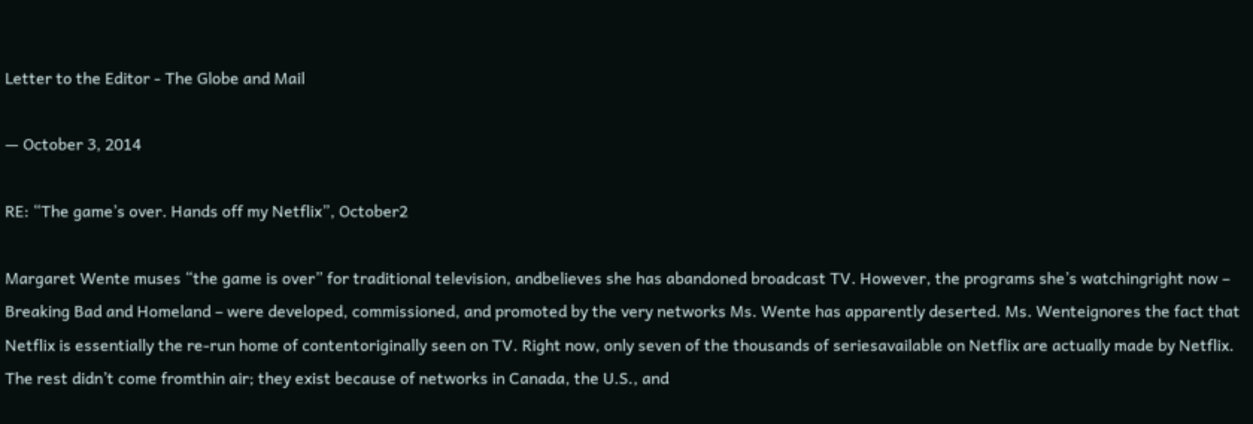Letter to the Editor - The Globe and Mail

— October 3, 2014

RE: “The game’s over. Hands off my Netflix”, October2

Margaret Wente muses “the game is over” for traditional television, andbelieves she has abandoned broadcast TV. However, the programs she’s watchingright now – Breaking Bad and Homeland – were developed, commissioned, and promoted by the very networks Ms. Wente has apparently deserted. Ms. Wenteignores the fact that Netflix is essentially the re-run home of contentoriginally seen on TV. Right now, only seven of the thousands of seriesavailable on Netflix are actually made by Netflix. The rest didn’t come fromthin air; they exist because of networks in Canada, the U.S., and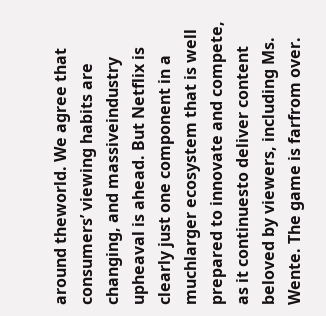around theworld. We agree that consumers’ viewing habits are changing, and massiveindustry upheaval is ahead. But Netflix is clearly just one component in a muchlarger ecosystem that is well prepared to innovate and compete, as it continuesto deliver content beloved by viewers, including Ms. Wente. The game is farfrom over.